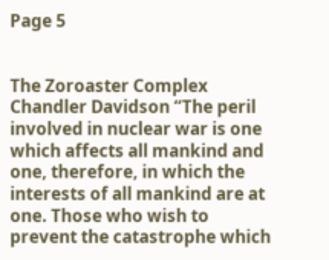Page 5


The Zoroaster Complex Chandler Davidson “The peril involved in nuclear war is one which affects all mankind and one, therefore, in which the interests of all mankind are at one. Those who wish to prevent the catastrophe which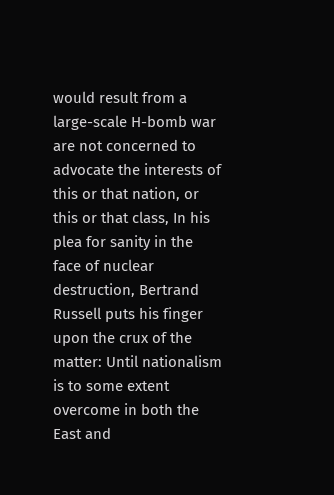would result from a large-scale H-bomb war are not concerned to advocate the interests of this or that nation, or this or that class, In his plea for sanity in the face of nuclear destruction, Bertrand Russell puts his finger upon the crux of the matter: Until nationalism is to some extent overcome in both the East and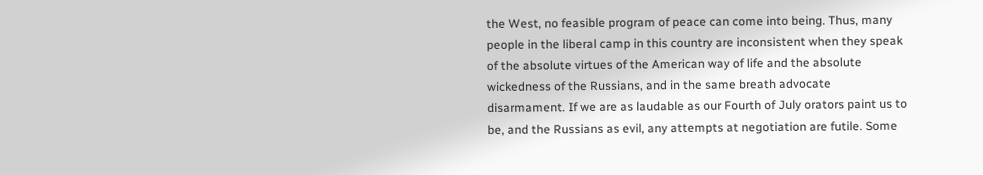the West, no feasible program of peace can come into being. Thus, many people in the liberal camp in this country are inconsistent when they speak of the absolute virtues of the American way of life and the absolute wickedness of the Russians, and in the same breath advocate disarmament. If we are as laudable as our Fourth of July orators paint us to be, and the Russians as evil, any attempts at negotiation are futile. Some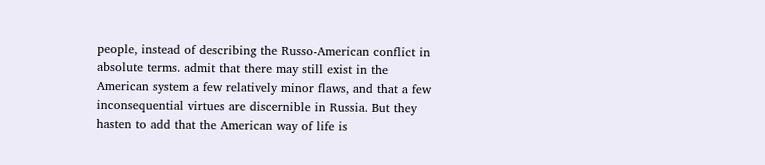people, instead of describing the Russo-American conflict in absolute terms. admit that there may still exist in the American system a few relatively minor flaws, and that a few inconsequential virtues are discernible in Russia. But they hasten to add that the American way of life is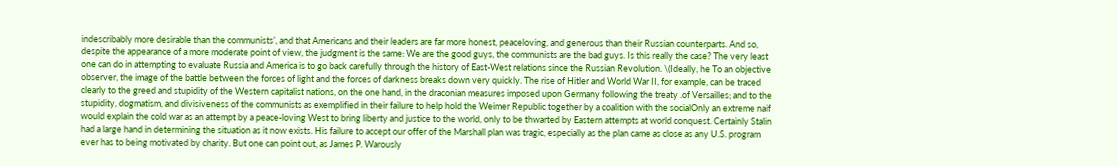indescribably more desirable than the communists’, and that Americans and their leaders are far more honest, peaceloving, and generous than their Russian counterparts. And so, despite the appearance of a more moderate point of view, the judgment is the same: We are the good guys, the communists are the bad guys. Is this really the case? The very least one can do in attempting to evaluate Russia and America is to go back carefully through the history of East-West relations since the Russian Revolution. \(Ideally, he To an objective observer, the image of the battle between the forces of light and the forces of darkness breaks down very quickly. The rise of Hitler and World War II, for example, can be traced clearly to the greed and stupidity of the Western capitalist nations, on the one hand, in the draconian measures imposed upon Germany following the treaty .of Versailles; and to the stupidity, dogmatism, and divisiveness of the communists as exemplified in their failure to help hold the Weimer Republic together by a coalition with the socialOnly an extreme naif would explain the cold war as an attempt by a peace-loving West to bring liberty and justice to the world, only to be thwarted by Eastern attempts at world conquest. Certainly Stalin had a large hand in determining the situation as it now exists. His failure to accept our offer of the Marshall plan was tragic, especially as the plan came as close as any U.S. program ever has to being motivated by charity. But one can point out, as James P. Warously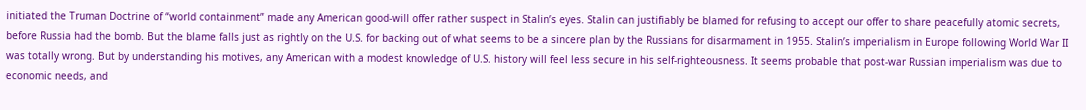initiated the Truman Doctrine of “world containment” made any American good-will offer rather suspect in Stalin’s eyes. Stalin can justifiably be blamed for refusing to accept our offer to share peacefully atomic secrets, before Russia had the bomb. But the blame falls just as rightly on the U.S. for backing out of what seems to be a sincere plan by the Russians for disarmament in 1955. Stalin’s imperialism in Europe following World War II was totally wrong. But by understanding his motives, any American with a modest knowledge of U.S. history will feel less secure in his self-righteousness. It seems probable that post-war Russian imperialism was due to economic needs, and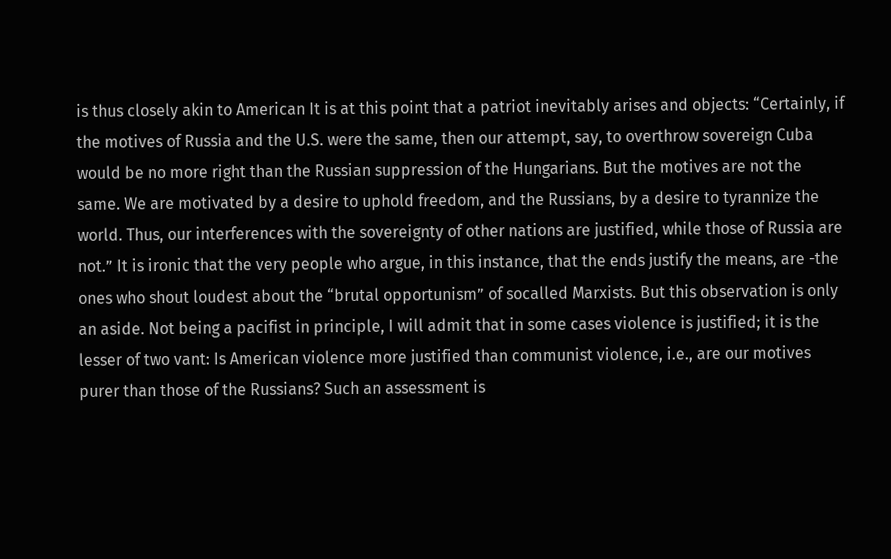is thus closely akin to American It is at this point that a patriot inevitably arises and objects: “Certainly, if the motives of Russia and the U.S. were the same, then our attempt, say, to overthrow sovereign Cuba would be no more right than the Russian suppression of the Hungarians. But the motives are not the same. We are motivated by a desire to uphold freedom, and the Russians, by a desire to tyrannize the world. Thus, our interferences with the sovereignty of other nations are justified, while those of Russia are not.” It is ironic that the very people who argue, in this instance, that the ends justify the means, are -the ones who shout loudest about the “brutal opportunism” of socalled Marxists. But this observation is only an aside. Not being a pacifist in principle, I will admit that in some cases violence is justified; it is the lesser of two vant: Is American violence more justified than communist violence, i.e., are our motives purer than those of the Russians? Such an assessment is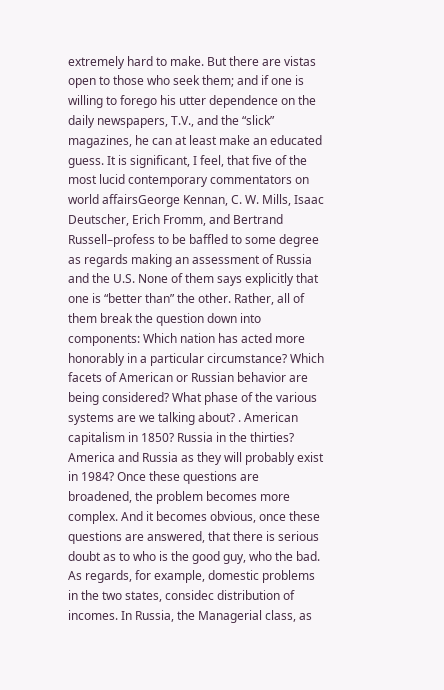extremely hard to make. But there are vistas open to those who seek them; and if one is willing to forego his utter dependence on the daily newspapers, T.V., and the “slick” magazines, he can at least make an educated guess. It is significant, I feel, that five of the most lucid contemporary commentators on world affairsGeorge Kennan, C. W. Mills, Isaac Deutscher, Erich Fromm, and Bertrand Russell–profess to be baffled to some degree as regards making an assessment of Russia and the U.S. None of them says explicitly that one is “better than” the other. Rather, all of them break the question down into components: Which nation has acted more honorably in a particular circumstance? Which facets of American or Russian behavior are being considered? What phase of the various systems are we talking about? . American capitalism in 1850? Russia in the thirties? America and Russia as they will probably exist in 1984? Once these questions are broadened, the problem becomes more complex. And it becomes obvious, once these questions are answered, that there is serious doubt as to who is the good guy, who the bad. As regards, for example, domestic problems in the two states, considec distribution of incomes. In Russia, the Managerial class, as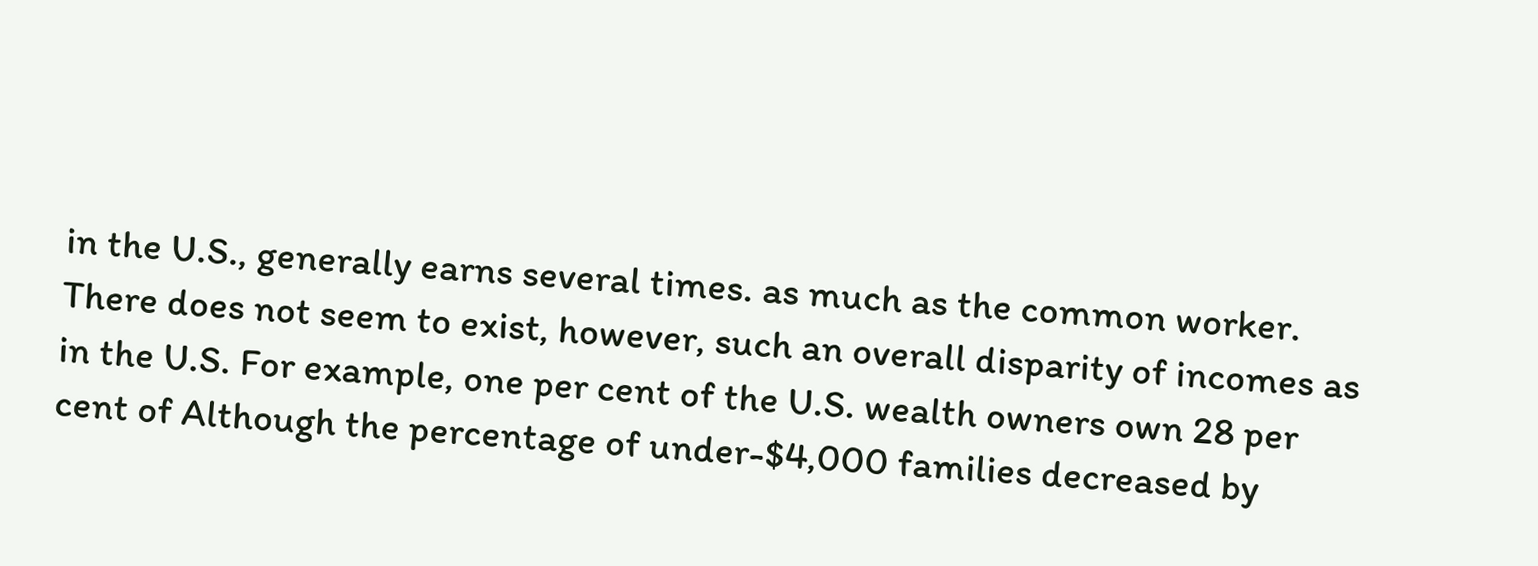in the U.S., generally earns several times. as much as the common worker. There does not seem to exist, however, such an overall disparity of incomes as in the U.S. For example, one per cent of the U.S. wealth owners own 28 per cent of Although the percentage of under-$4,000 families decreased by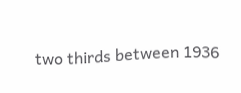two thirds between 1936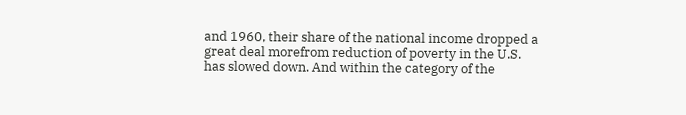and 1960, their share of the national income dropped a great deal morefrom reduction of poverty in the U.S. has slowed down. And within the category of the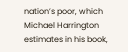nation’s poor, which Michael Harrington estimates in his book,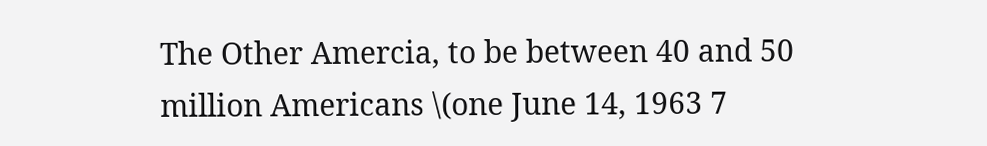The Other Amercia, to be between 40 and 50 million Americans \(one June 14, 1963 7